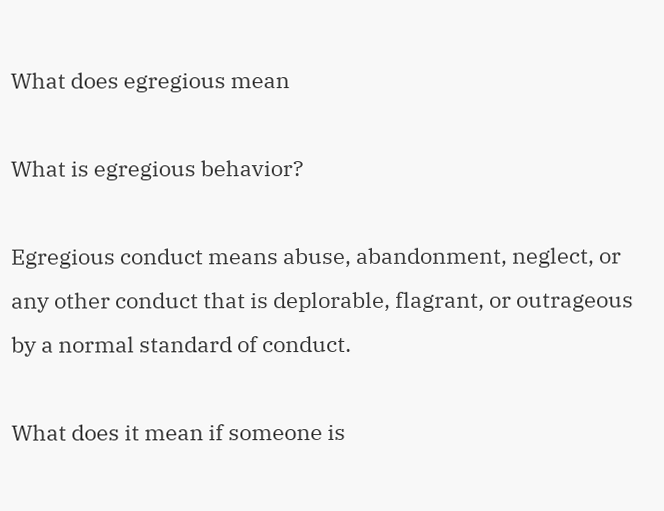What does egregious mean

What is egregious behavior?

Egregious conduct means abuse, abandonment, neglect, or any other conduct that is deplorable, flagrant, or outrageous by a normal standard of conduct.

What does it mean if someone is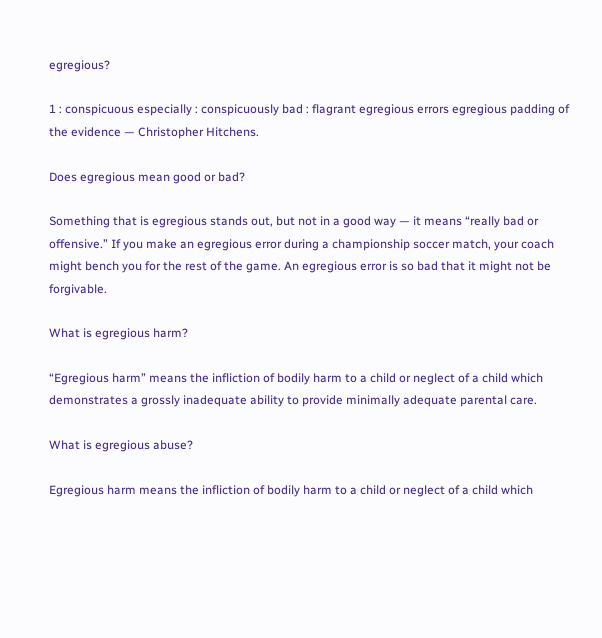egregious?

1 : conspicuous especially : conspicuously bad : flagrant egregious errors egregious padding of the evidence — Christopher Hitchens.

Does egregious mean good or bad?

Something that is egregious stands out, but not in a good way — it means “really bad or offensive.” If you make an egregious error during a championship soccer match, your coach might bench you for the rest of the game. An egregious error is so bad that it might not be forgivable.

What is egregious harm?

“Egregious harm” means the infliction of bodily harm to a child or neglect of a child which demonstrates a grossly inadequate ability to provide minimally adequate parental care.

What is egregious abuse?

Egregious harm means the infliction of bodily harm to a child or neglect of a child which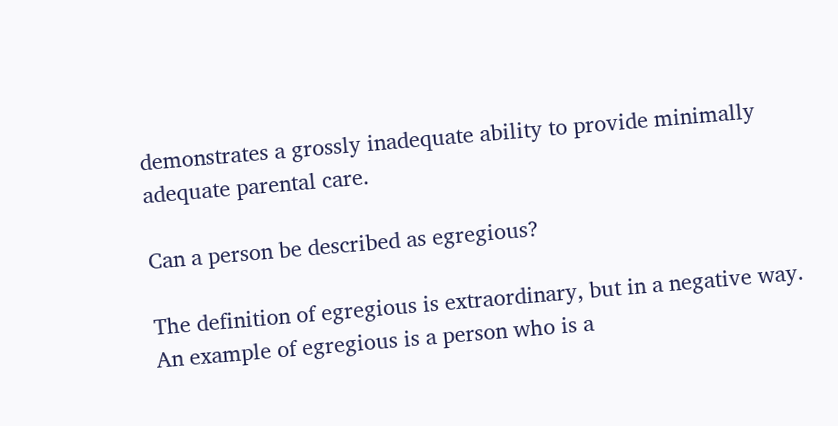demonstrates a grossly inadequate ability to provide minimally adequate parental care.

Can a person be described as egregious?

The definition of egregious is extraordinary, but in a negative way. An example of egregious is a person who is a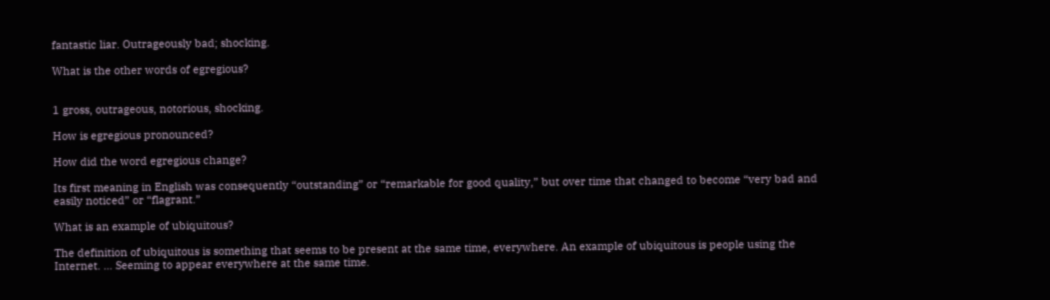fantastic liar. Outrageously bad; shocking.

What is the other words of egregious?


1 gross, outrageous, notorious, shocking.

How is egregious pronounced?

How did the word egregious change?

Its first meaning in English was consequently “outstanding” or “remarkable for good quality,” but over time that changed to become “very bad and easily noticed” or “flagrant.”

What is an example of ubiquitous?

The definition of ubiquitous is something that seems to be present at the same time, everywhere. An example of ubiquitous is people using the Internet. … Seeming to appear everywhere at the same time.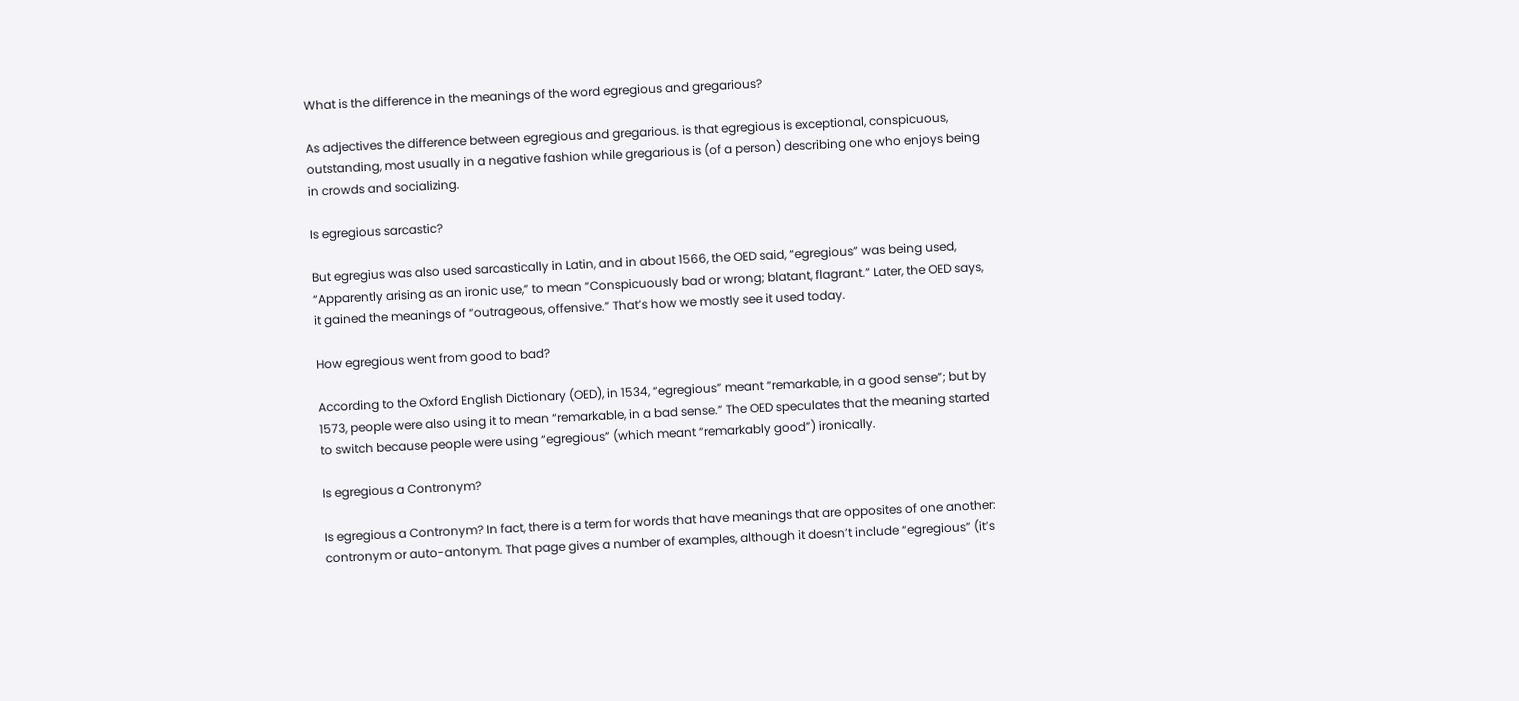What is the difference in the meanings of the word egregious and gregarious?

As adjectives the difference between egregious and gregarious. is that egregious is exceptional, conspicuous, outstanding, most usually in a negative fashion while gregarious is (of a person) describing one who enjoys being in crowds and socializing.

Is egregious sarcastic?

But egregius was also used sarcastically in Latin, and in about 1566, the OED said, “egregious” was being used, “Apparently arising as an ironic use,” to mean “Conspicuously bad or wrong; blatant, flagrant.” Later, the OED says, it gained the meanings of “outrageous, offensive.” That’s how we mostly see it used today.

How egregious went from good to bad?

According to the Oxford English Dictionary (OED), in 1534, “egregious” meant “remarkable, in a good sense”; but by 1573, people were also using it to mean “remarkable, in a bad sense.” The OED speculates that the meaning started to switch because people were using “egregious” (which meant “remarkably good”) ironically.

Is egregious a Contronym?

Is egregious a Contronym? In fact, there is a term for words that have meanings that are opposites of one another: contronym or auto-antonym. That page gives a number of examples, although it doesn’t include “egregious” (it’s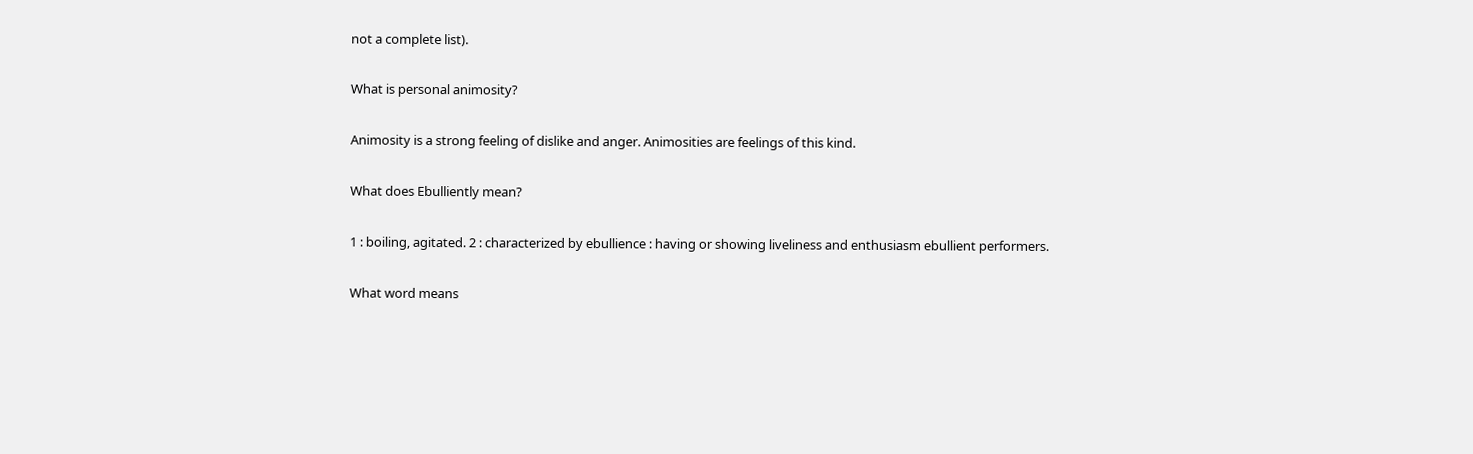not a complete list).

What is personal animosity?

Animosity is a strong feeling of dislike and anger. Animosities are feelings of this kind.

What does Ebulliently mean?

1 : boiling, agitated. 2 : characterized by ebullience : having or showing liveliness and enthusiasm ebullient performers.

What word means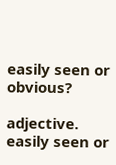easily seen or obvious?

adjective. easily seen or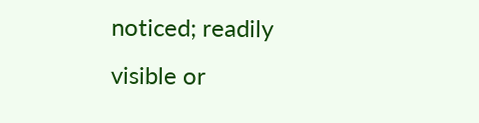noticed; readily visible or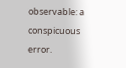observable: a conspicuous error.